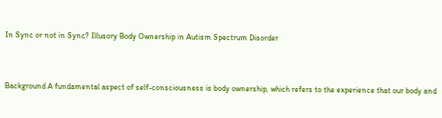In Sync or not in Sync? Illusory Body Ownership in Autism Spectrum Disorder


Background A fundamental aspect of self-consciousness is body ownership, which refers to the experience that our body and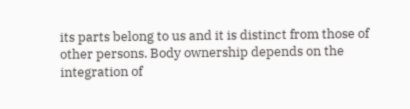its parts belong to us and it is distinct from those of other persons. Body ownership depends on the integration of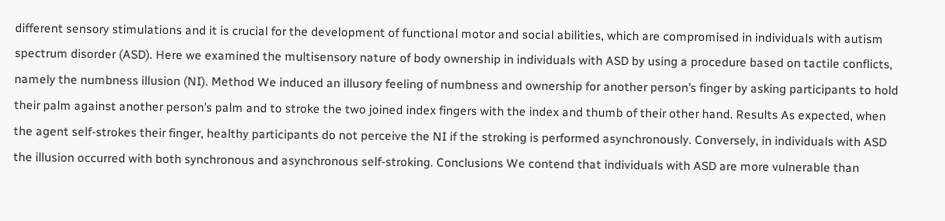different sensory stimulations and it is crucial for the development of functional motor and social abilities, which are compromised in individuals with autism spectrum disorder (ASD). Here we examined the multisensory nature of body ownership in individuals with ASD by using a procedure based on tactile conflicts, namely the numbness illusion (NI). Method We induced an illusory feeling of numbness and ownership for another person’s finger by asking participants to hold their palm against another person’s palm and to stroke the two joined index fingers with the index and thumb of their other hand. Results As expected, when the agent self-strokes their finger, healthy participants do not perceive the NI if the stroking is performed asynchronously. Conversely, in individuals with ASD the illusion occurred with both synchronous and asynchronous self-stroking. Conclusions We contend that individuals with ASD are more vulnerable than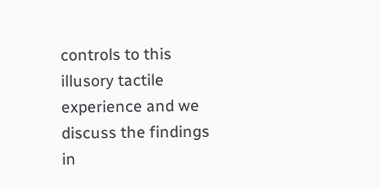controls to this illusory tactile experience and we discuss the findings in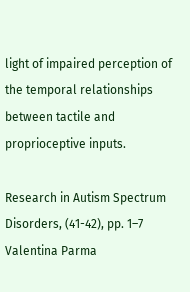light of impaired perception of the temporal relationships between tactile and proprioceptive inputs.

Research in Autism Spectrum Disorders, (41-42), pp. 1–7
Valentina Parma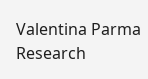Valentina Parma
Research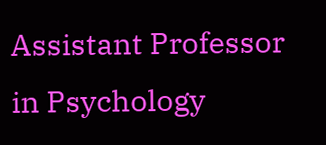Assistant Professor in Psychology